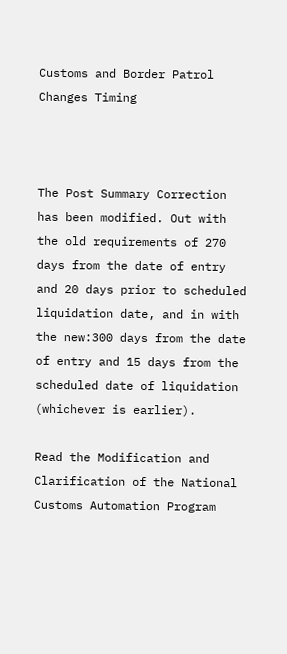Customs and Border Patrol Changes Timing



The Post Summary Correction has been modified. Out with the old requirements of 270 days from the date of entry and 20 days prior to scheduled liquidation date, and in with the new:300 days from the date of entry and 15 days from the scheduled date of liquidation (whichever is earlier).

Read the Modification and Clarification of the National Customs Automation Program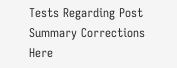Tests Regarding Post Summary Corrections Here